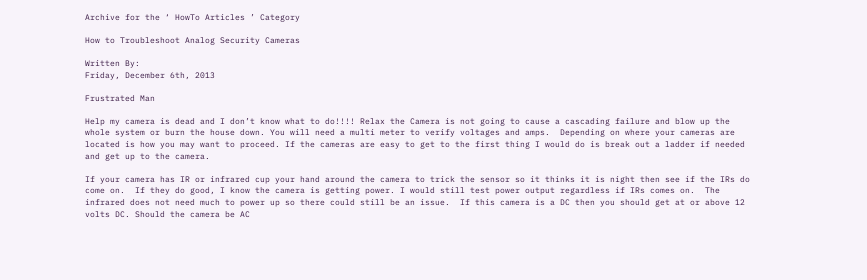Archive for the ‘ HowTo Articles ’ Category

How to Troubleshoot Analog Security Cameras

Written By:
Friday, December 6th, 2013

Frustrated Man

Help my camera is dead and I don’t know what to do!!!! Relax the Camera is not going to cause a cascading failure and blow up the whole system or burn the house down. You will need a multi meter to verify voltages and amps.  Depending on where your cameras are located is how you may want to proceed. If the cameras are easy to get to the first thing I would do is break out a ladder if needed and get up to the camera.

If your camera has IR or infrared cup your hand around the camera to trick the sensor so it thinks it is night then see if the IRs do come on.  If they do good, I know the camera is getting power. I would still test power output regardless if IRs comes on.  The infrared does not need much to power up so there could still be an issue.  If this camera is a DC then you should get at or above 12 volts DC. Should the camera be AC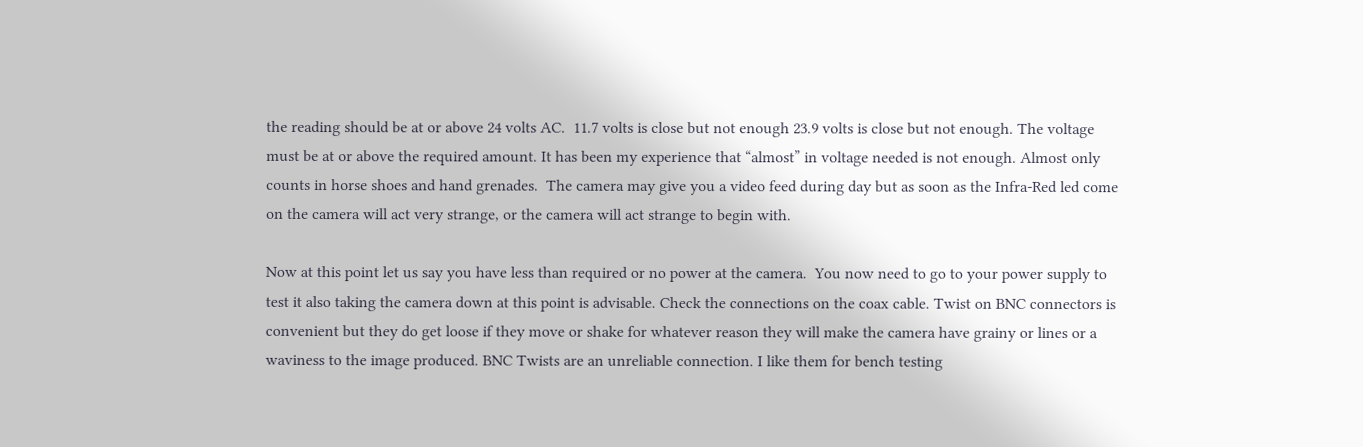the reading should be at or above 24 volts AC.  11.7 volts is close but not enough 23.9 volts is close but not enough. The voltage must be at or above the required amount. It has been my experience that “almost” in voltage needed is not enough. Almost only counts in horse shoes and hand grenades.  The camera may give you a video feed during day but as soon as the Infra-Red led come on the camera will act very strange, or the camera will act strange to begin with.

Now at this point let us say you have less than required or no power at the camera.  You now need to go to your power supply to test it also taking the camera down at this point is advisable. Check the connections on the coax cable. Twist on BNC connectors is convenient but they do get loose if they move or shake for whatever reason they will make the camera have grainy or lines or a waviness to the image produced. BNC Twists are an unreliable connection. I like them for bench testing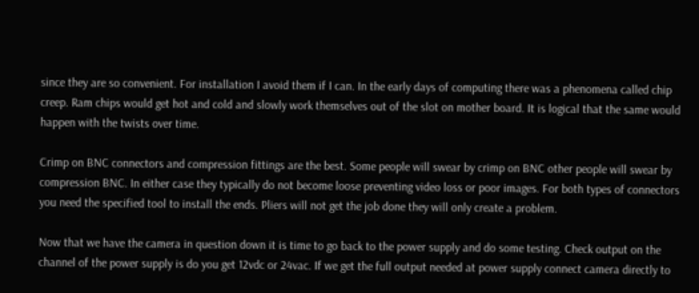since they are so convenient. For installation I avoid them if I can. In the early days of computing there was a phenomena called chip creep. Ram chips would get hot and cold and slowly work themselves out of the slot on mother board. It is logical that the same would happen with the twists over time.

Crimp on BNC connectors and compression fittings are the best. Some people will swear by crimp on BNC other people will swear by compression BNC. In either case they typically do not become loose preventing video loss or poor images. For both types of connectors you need the specified tool to install the ends. Pliers will not get the job done they will only create a problem.

Now that we have the camera in question down it is time to go back to the power supply and do some testing. Check output on the channel of the power supply is do you get 12vdc or 24vac. If we get the full output needed at power supply connect camera directly to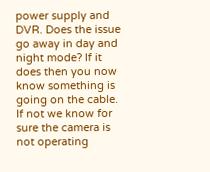power supply and DVR. Does the issue go away in day and night mode? If it does then you now know something is going on the cable.  If not we know for sure the camera is not operating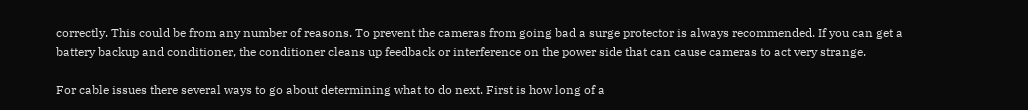correctly. This could be from any number of reasons. To prevent the cameras from going bad a surge protector is always recommended. If you can get a battery backup and conditioner, the conditioner cleans up feedback or interference on the power side that can cause cameras to act very strange.

For cable issues there several ways to go about determining what to do next. First is how long of a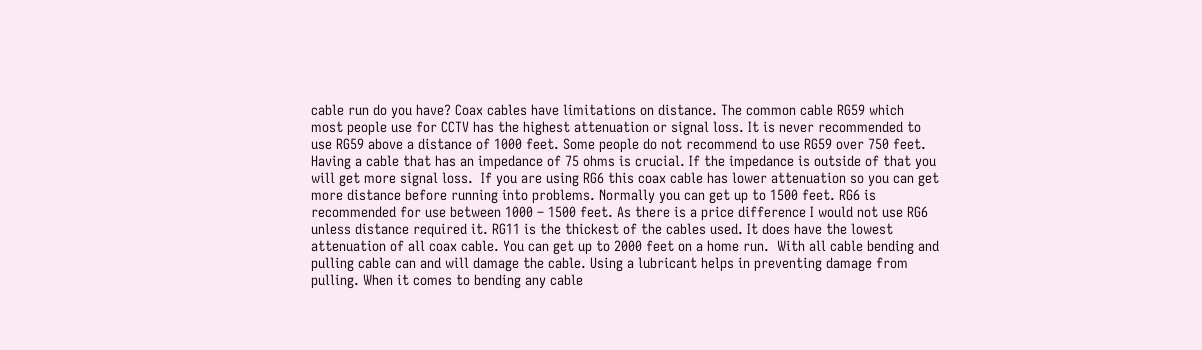cable run do you have? Coax cables have limitations on distance. The common cable RG59 which most people use for CCTV has the highest attenuation or signal loss. It is never recommended to use RG59 above a distance of 1000 feet. Some people do not recommend to use RG59 over 750 feet. Having a cable that has an impedance of 75 ohms is crucial. If the impedance is outside of that you will get more signal loss.  If you are using RG6 this coax cable has lower attenuation so you can get more distance before running into problems. Normally you can get up to 1500 feet. RG6 is recommended for use between 1000 – 1500 feet. As there is a price difference I would not use RG6 unless distance required it. RG11 is the thickest of the cables used. It does have the lowest attenuation of all coax cable. You can get up to 2000 feet on a home run.  With all cable bending and pulling cable can and will damage the cable. Using a lubricant helps in preventing damage from pulling. When it comes to bending any cable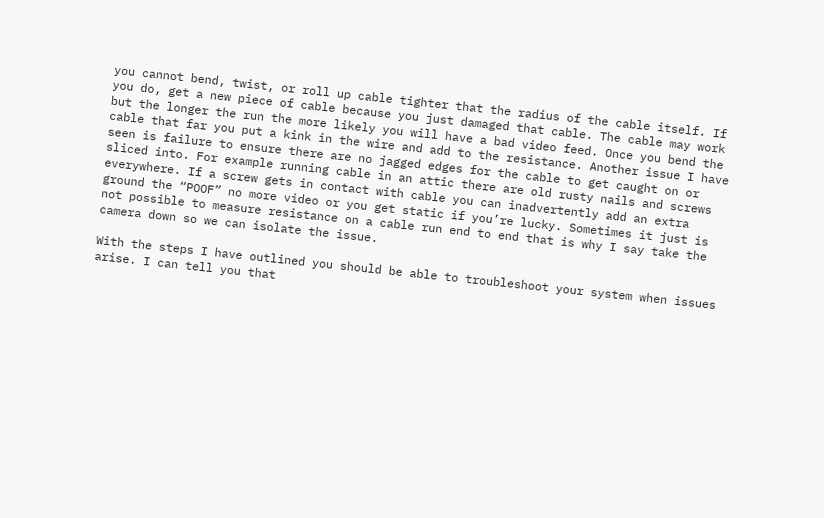you cannot bend, twist, or roll up cable tighter that the radius of the cable itself. If you do, get a new piece of cable because you just damaged that cable. The cable may work but the longer the run the more likely you will have a bad video feed. Once you bend the cable that far you put a kink in the wire and add to the resistance. Another issue I have seen is failure to ensure there are no jagged edges for the cable to get caught on or sliced into. For example running cable in an attic there are old rusty nails and screws everywhere. If a screw gets in contact with cable you can inadvertently add an extra ground the “POOF” no more video or you get static if you’re lucky. Sometimes it just is not possible to measure resistance on a cable run end to end that is why I say take the camera down so we can isolate the issue.

With the steps I have outlined you should be able to troubleshoot your system when issues arise. I can tell you that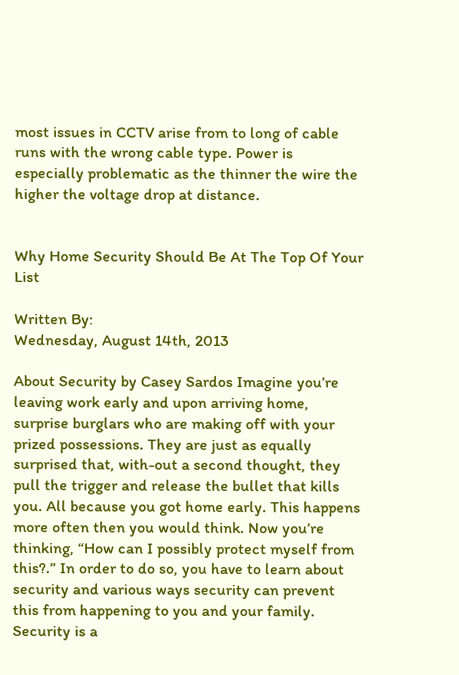most issues in CCTV arise from to long of cable runs with the wrong cable type. Power is especially problematic as the thinner the wire the higher the voltage drop at distance.


Why Home Security Should Be At The Top Of Your List

Written By:
Wednesday, August 14th, 2013

About Security by Casey Sardos Imagine you’re leaving work early and upon arriving home, surprise burglars who are making off with your prized possessions. They are just as equally surprised that, with-out a second thought, they pull the trigger and release the bullet that kills you. All because you got home early. This happens more often then you would think. Now you’re thinking, “How can I possibly protect myself from this?.” In order to do so, you have to learn about security and various ways security can prevent this from happening to you and your family. Security is a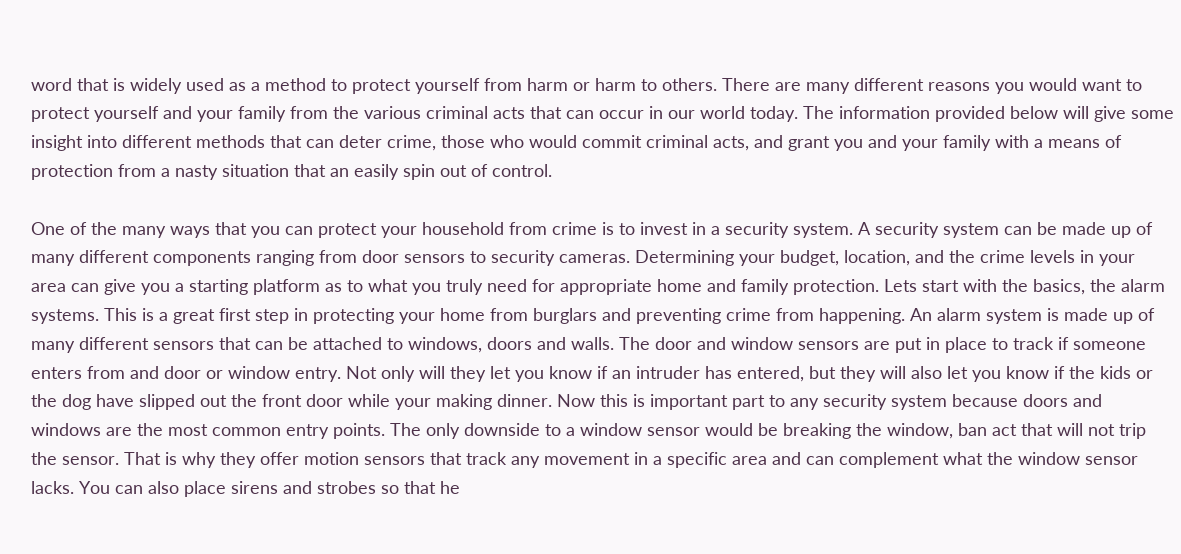word that is widely used as a method to protect yourself from harm or harm to others. There are many different reasons you would want to protect yourself and your family from the various criminal acts that can occur in our world today. The information provided below will give some insight into different methods that can deter crime, those who would commit criminal acts, and grant you and your family with a means of protection from a nasty situation that an easily spin out of control.

One of the many ways that you can protect your household from crime is to invest in a security system. A security system can be made up of many different components ranging from door sensors to security cameras. Determining your budget, location, and the crime levels in your area can give you a starting platform as to what you truly need for appropriate home and family protection. Lets start with the basics, the alarm systems. This is a great first step in protecting your home from burglars and preventing crime from happening. An alarm system is made up of many different sensors that can be attached to windows, doors and walls. The door and window sensors are put in place to track if someone enters from and door or window entry. Not only will they let you know if an intruder has entered, but they will also let you know if the kids or the dog have slipped out the front door while your making dinner. Now this is important part to any security system because doors and windows are the most common entry points. The only downside to a window sensor would be breaking the window, ban act that will not trip the sensor. That is why they offer motion sensors that track any movement in a specific area and can complement what the window sensor lacks. You can also place sirens and strobes so that he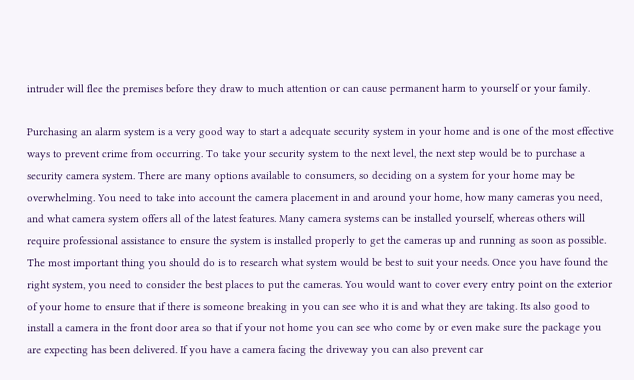intruder will flee the premises before they draw to much attention or can cause permanent harm to yourself or your family.

Purchasing an alarm system is a very good way to start a adequate security system in your home and is one of the most effective ways to prevent crime from occurring. To take your security system to the next level, the next step would be to purchase a security camera system. There are many options available to consumers, so deciding on a system for your home may be overwhelming. You need to take into account the camera placement in and around your home, how many cameras you need, and what camera system offers all of the latest features. Many camera systems can be installed yourself, whereas others will require professional assistance to ensure the system is installed properly to get the cameras up and running as soon as possible. The most important thing you should do is to research what system would be best to suit your needs. Once you have found the right system, you need to consider the best places to put the cameras. You would want to cover every entry point on the exterior of your home to ensure that if there is someone breaking in you can see who it is and what they are taking. Its also good to install a camera in the front door area so that if your not home you can see who come by or even make sure the package you are expecting has been delivered. If you have a camera facing the driveway you can also prevent car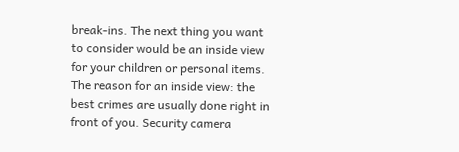break-ins. The next thing you want to consider would be an inside view for your children or personal items. The reason for an inside view: the best crimes are usually done right in front of you. Security camera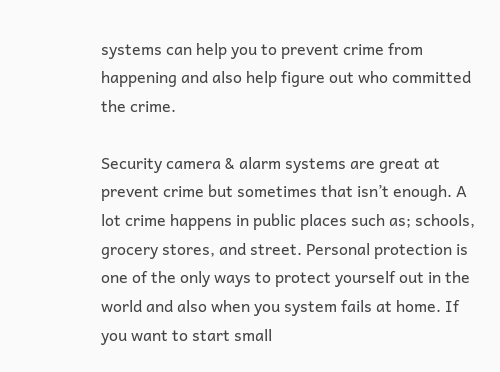systems can help you to prevent crime from happening and also help figure out who committed the crime.

Security camera & alarm systems are great at prevent crime but sometimes that isn’t enough. A lot crime happens in public places such as; schools, grocery stores, and street. Personal protection is one of the only ways to protect yourself out in the world and also when you system fails at home. If you want to start small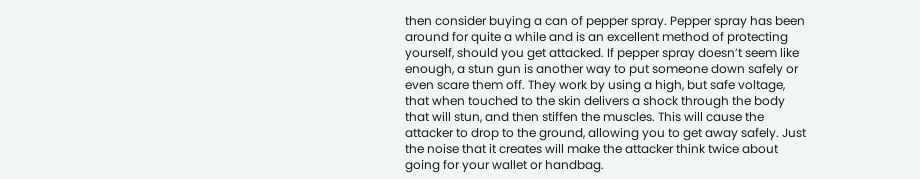then consider buying a can of pepper spray. Pepper spray has been around for quite a while and is an excellent method of protecting yourself, should you get attacked. If pepper spray doesn’t seem like enough, a stun gun is another way to put someone down safely or even scare them off. They work by using a high, but safe voltage, that when touched to the skin delivers a shock through the body that will stun, and then stiffen the muscles. This will cause the attacker to drop to the ground, allowing you to get away safely. Just the noise that it creates will make the attacker think twice about going for your wallet or handbag.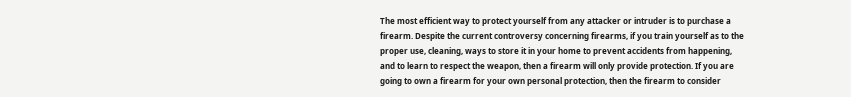The most efficient way to protect yourself from any attacker or intruder is to purchase a firearm. Despite the current controversy concerning firearms, if you train yourself as to the proper use, cleaning, ways to store it in your home to prevent accidents from happening, and to learn to respect the weapon, then a firearm will only provide protection. If you are going to own a firearm for your own personal protection, then the firearm to consider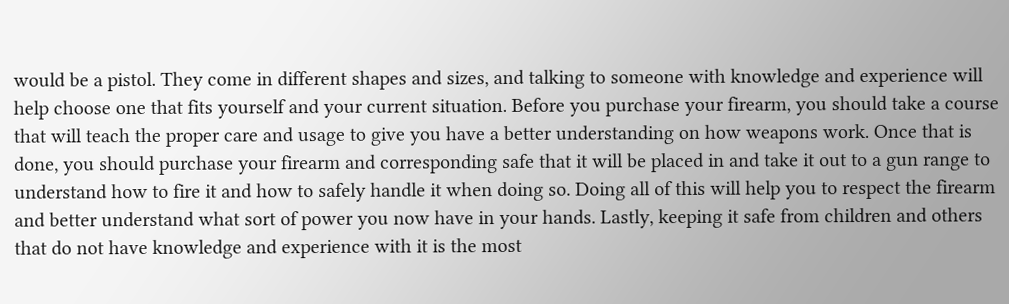would be a pistol. They come in different shapes and sizes, and talking to someone with knowledge and experience will help choose one that fits yourself and your current situation. Before you purchase your firearm, you should take a course that will teach the proper care and usage to give you have a better understanding on how weapons work. Once that is done, you should purchase your firearm and corresponding safe that it will be placed in and take it out to a gun range to understand how to fire it and how to safely handle it when doing so. Doing all of this will help you to respect the firearm and better understand what sort of power you now have in your hands. Lastly, keeping it safe from children and others that do not have knowledge and experience with it is the most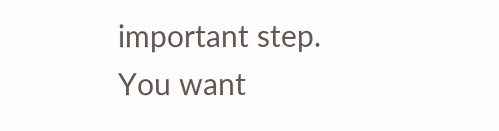important step. You want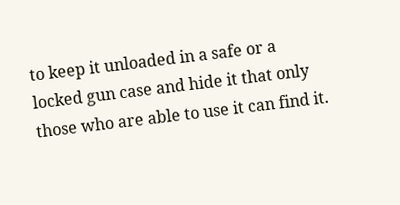to keep it unloaded in a safe or a locked gun case and hide it that only those who are able to use it can find it.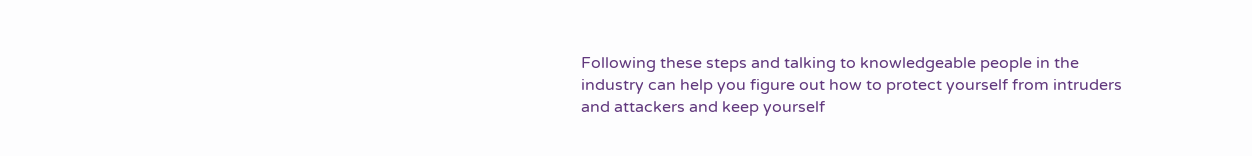Following these steps and talking to knowledgeable people in the industry can help you figure out how to protect yourself from intruders and attackers and keep yourself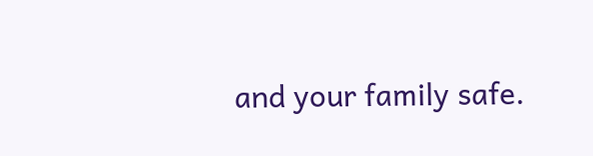and your family safe.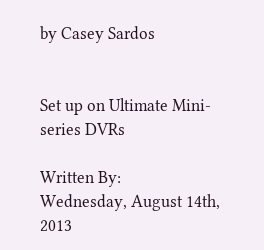by Casey Sardos


Set up on Ultimate Mini-series DVRs

Written By:
Wednesday, August 14th, 2013